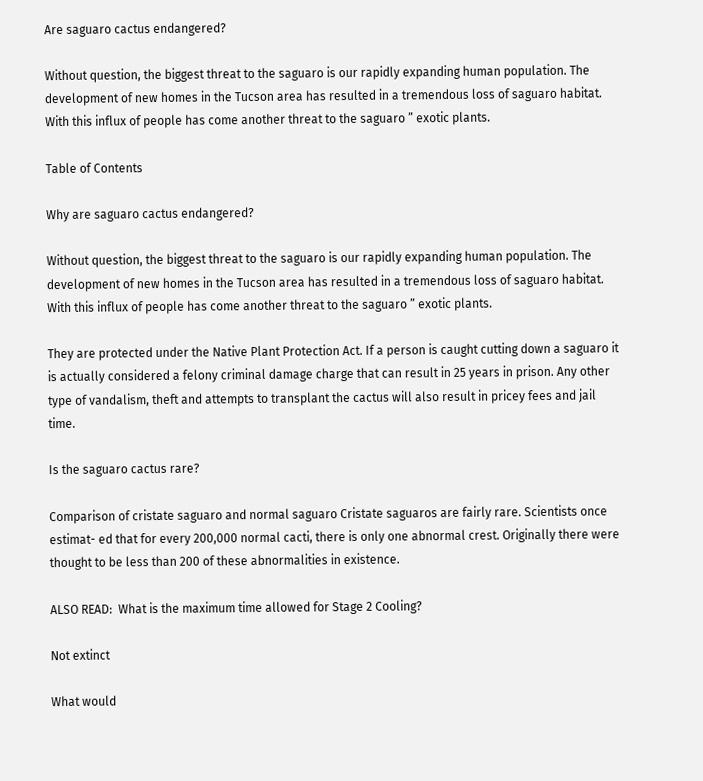Are saguaro cactus endangered?

Without question, the biggest threat to the saguaro is our rapidly expanding human population. The development of new homes in the Tucson area has resulted in a tremendous loss of saguaro habitat. With this influx of people has come another threat to the saguaro ” exotic plants.

Table of Contents

Why are saguaro cactus endangered?

Without question, the biggest threat to the saguaro is our rapidly expanding human population. The development of new homes in the Tucson area has resulted in a tremendous loss of saguaro habitat. With this influx of people has come another threat to the saguaro ” exotic plants.

They are protected under the Native Plant Protection Act. If a person is caught cutting down a saguaro it is actually considered a felony criminal damage charge that can result in 25 years in prison. Any other type of vandalism, theft and attempts to transplant the cactus will also result in pricey fees and jail time.

Is the saguaro cactus rare?

Comparison of cristate saguaro and normal saguaro Cristate saguaros are fairly rare. Scientists once estimat- ed that for every 200,000 normal cacti, there is only one abnormal crest. Originally there were thought to be less than 200 of these abnormalities in existence.

ALSO READ:  What is the maximum time allowed for Stage 2 Cooling?

Not extinct

What would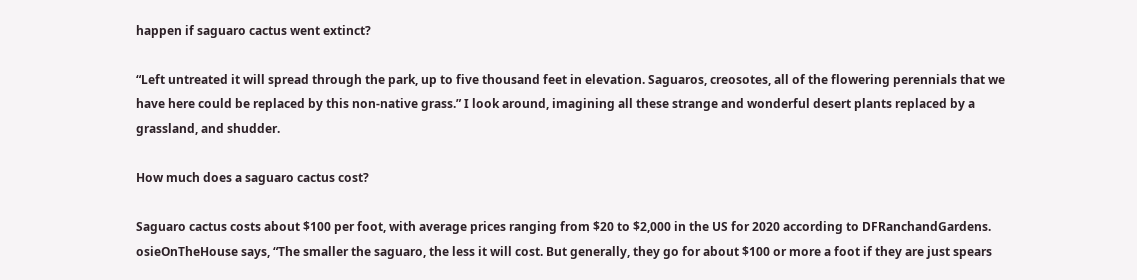happen if saguaro cactus went extinct?

“Left untreated it will spread through the park, up to five thousand feet in elevation. Saguaros, creosotes, all of the flowering perennials that we have here could be replaced by this non-native grass.” I look around, imagining all these strange and wonderful desert plants replaced by a grassland, and shudder.

How much does a saguaro cactus cost?

Saguaro cactus costs about $100 per foot, with average prices ranging from $20 to $2,000 in the US for 2020 according to DFRanchandGardens. osieOnTheHouse says, “The smaller the saguaro, the less it will cost. But generally, they go for about $100 or more a foot if they are just spears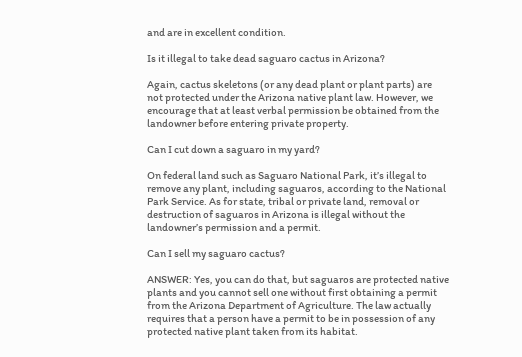and are in excellent condition.

Is it illegal to take dead saguaro cactus in Arizona?

Again, cactus skeletons (or any dead plant or plant parts) are not protected under the Arizona native plant law. However, we encourage that at least verbal permission be obtained from the landowner before entering private property.

Can I cut down a saguaro in my yard?

On federal land such as Saguaro National Park, it’s illegal to remove any plant, including saguaros, according to the National Park Service. As for state, tribal or private land, removal or destruction of saguaros in Arizona is illegal without the landowner’s permission and a permit.

Can I sell my saguaro cactus?

ANSWER: Yes, you can do that, but saguaros are protected native plants and you cannot sell one without first obtaining a permit from the Arizona Department of Agriculture. The law actually requires that a person have a permit to be in possession of any protected native plant taken from its habitat.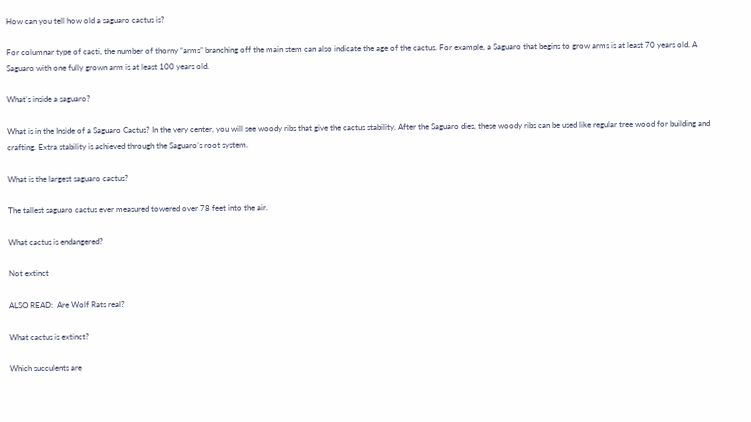How can you tell how old a saguaro cactus is?

For columnar type of cacti, the number of thorny “arms” branching off the main stem can also indicate the age of the cactus. For example, a Saguaro that begins to grow arms is at least 70 years old. A Saguaro with one fully grown arm is at least 100 years old.

What’s inside a saguaro?

What is in the Inside of a Saguaro Cactus? In the very center, you will see woody ribs that give the cactus stability. After the Saguaro dies, these woody ribs can be used like regular tree wood for building and crafting. Extra stability is achieved through the Saguaro’s root system.

What is the largest saguaro cactus?

The tallest saguaro cactus ever measured towered over 78 feet into the air.

What cactus is endangered?

Not extinct

ALSO READ:  Are Wolf Rats real?

What cactus is extinct?

Which succulents are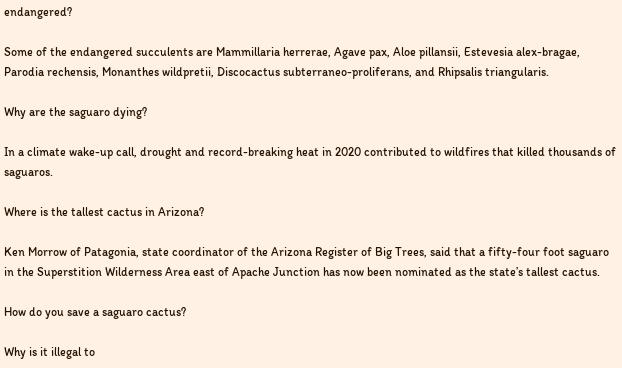endangered?

Some of the endangered succulents are Mammillaria herrerae, Agave pax, Aloe pillansii, Estevesia alex-bragae, Parodia rechensis, Monanthes wildpretii, Discocactus subterraneo-proliferans, and Rhipsalis triangularis.

Why are the saguaro dying?

In a climate wake-up call, drought and record-breaking heat in 2020 contributed to wildfires that killed thousands of saguaros.

Where is the tallest cactus in Arizona?

Ken Morrow of Patagonia, state coordinator of the Arizona Register of Big Trees, said that a fifty-four foot saguaro in the Superstition Wilderness Area east of Apache Junction has now been nominated as the state’s tallest cactus.

How do you save a saguaro cactus?

Why is it illegal to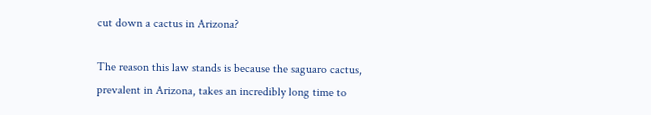cut down a cactus in Arizona?

The reason this law stands is because the saguaro cactus, prevalent in Arizona, takes an incredibly long time to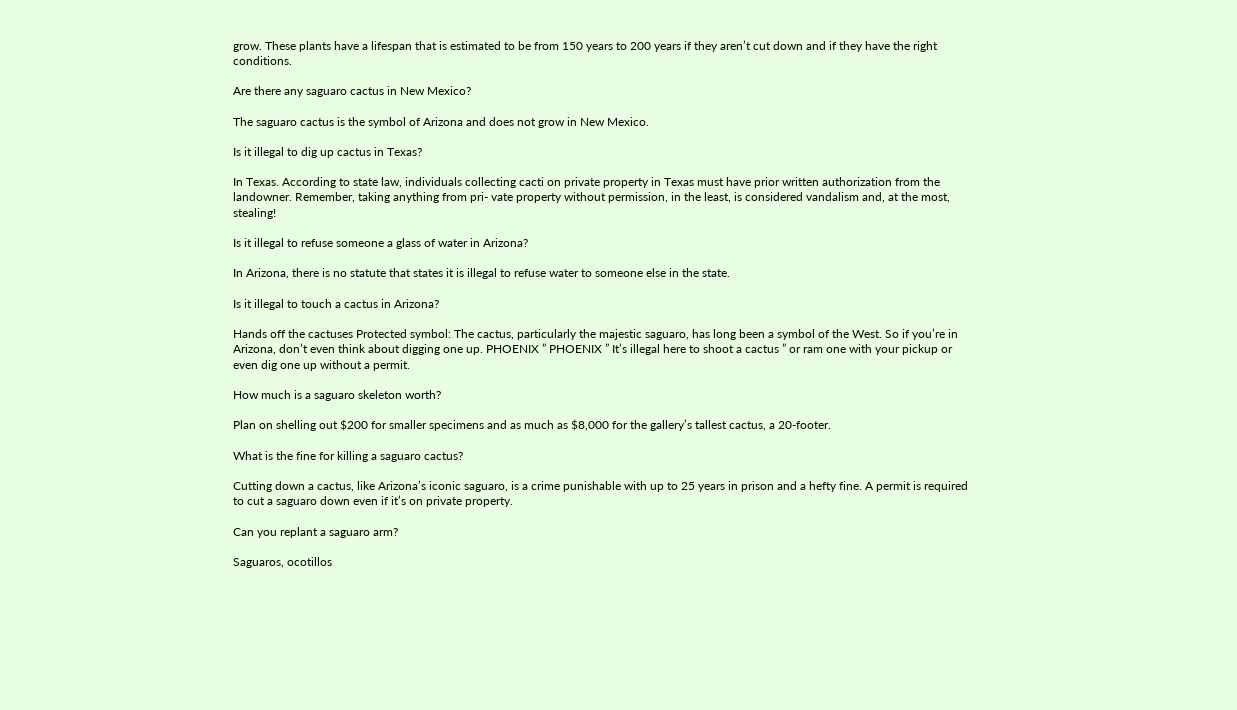grow. These plants have a lifespan that is estimated to be from 150 years to 200 years if they aren’t cut down and if they have the right conditions.

Are there any saguaro cactus in New Mexico?

The saguaro cactus is the symbol of Arizona and does not grow in New Mexico.

Is it illegal to dig up cactus in Texas?

In Texas. According to state law, individuals collecting cacti on private property in Texas must have prior written authorization from the landowner. Remember, taking anything from pri- vate property without permission, in the least, is considered vandalism and, at the most, stealing!

Is it illegal to refuse someone a glass of water in Arizona?

In Arizona, there is no statute that states it is illegal to refuse water to someone else in the state.

Is it illegal to touch a cactus in Arizona?

Hands off the cactuses Protected symbol: The cactus, particularly the majestic saguaro, has long been a symbol of the West. So if you’re in Arizona, don’t even think about digging one up. PHOENIX ” PHOENIX ” It’s illegal here to shoot a cactus ” or ram one with your pickup or even dig one up without a permit.

How much is a saguaro skeleton worth?

Plan on shelling out $200 for smaller specimens and as much as $8,000 for the gallery’s tallest cactus, a 20-footer.

What is the fine for killing a saguaro cactus?

Cutting down a cactus, like Arizona’s iconic saguaro, is a crime punishable with up to 25 years in prison and a hefty fine. A permit is required to cut a saguaro down even if it’s on private property.

Can you replant a saguaro arm?

Saguaros, ocotillos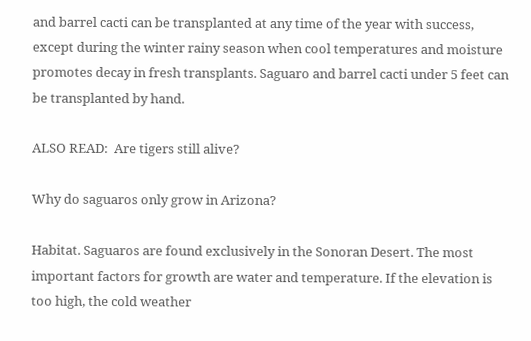and barrel cacti can be transplanted at any time of the year with success, except during the winter rainy season when cool temperatures and moisture promotes decay in fresh transplants. Saguaro and barrel cacti under 5 feet can be transplanted by hand.

ALSO READ:  Are tigers still alive?

Why do saguaros only grow in Arizona?

Habitat. Saguaros are found exclusively in the Sonoran Desert. The most important factors for growth are water and temperature. If the elevation is too high, the cold weather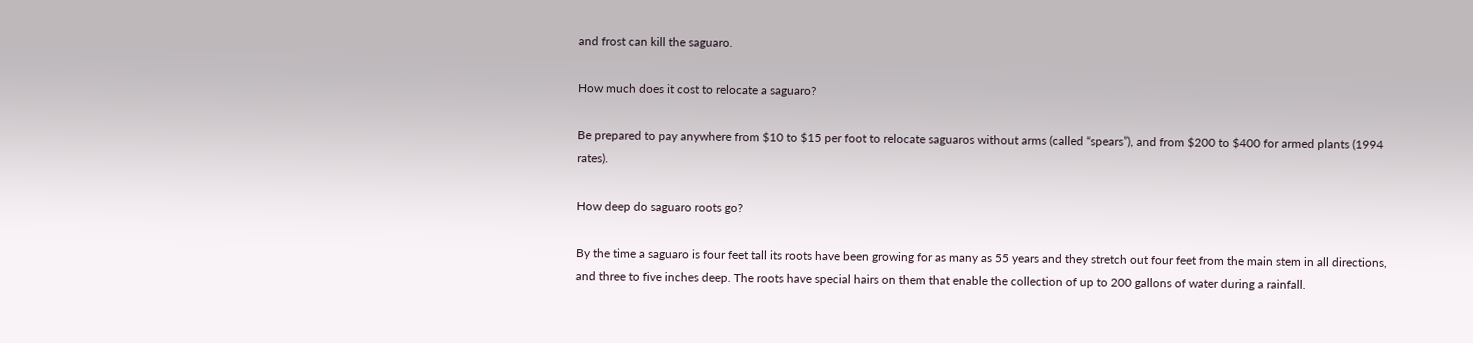and frost can kill the saguaro.

How much does it cost to relocate a saguaro?

Be prepared to pay anywhere from $10 to $15 per foot to relocate saguaros without arms (called “spears”), and from $200 to $400 for armed plants (1994 rates).

How deep do saguaro roots go?

By the time a saguaro is four feet tall its roots have been growing for as many as 55 years and they stretch out four feet from the main stem in all directions, and three to five inches deep. The roots have special hairs on them that enable the collection of up to 200 gallons of water during a rainfall.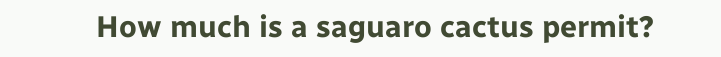How much is a saguaro cactus permit?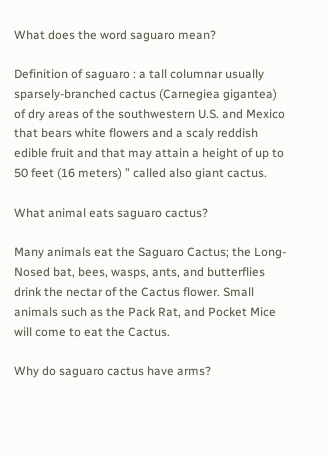What does the word saguaro mean?

Definition of saguaro : a tall columnar usually sparsely-branched cactus (Carnegiea gigantea) of dry areas of the southwestern U.S. and Mexico that bears white flowers and a scaly reddish edible fruit and that may attain a height of up to 50 feet (16 meters) ” called also giant cactus.

What animal eats saguaro cactus?

Many animals eat the Saguaro Cactus; the Long-Nosed bat, bees, wasps, ants, and butterflies drink the nectar of the Cactus flower. Small animals such as the Pack Rat, and Pocket Mice will come to eat the Cactus.

Why do saguaro cactus have arms?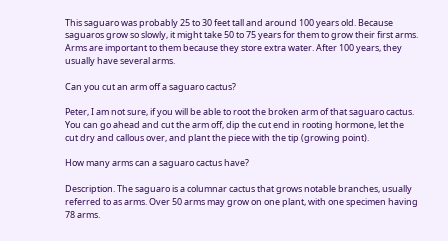This saguaro was probably 25 to 30 feet tall and around 100 years old. Because saguaros grow so slowly, it might take 50 to 75 years for them to grow their first arms. Arms are important to them because they store extra water. After 100 years, they usually have several arms.

Can you cut an arm off a saguaro cactus?

Peter, I am not sure, if you will be able to root the broken arm of that saguaro cactus. You can go ahead and cut the arm off, dip the cut end in rooting hormone, let the cut dry and callous over, and plant the piece with the tip (growing point).

How many arms can a saguaro cactus have?

Description. The saguaro is a columnar cactus that grows notable branches, usually referred to as arms. Over 50 arms may grow on one plant, with one specimen having 78 arms.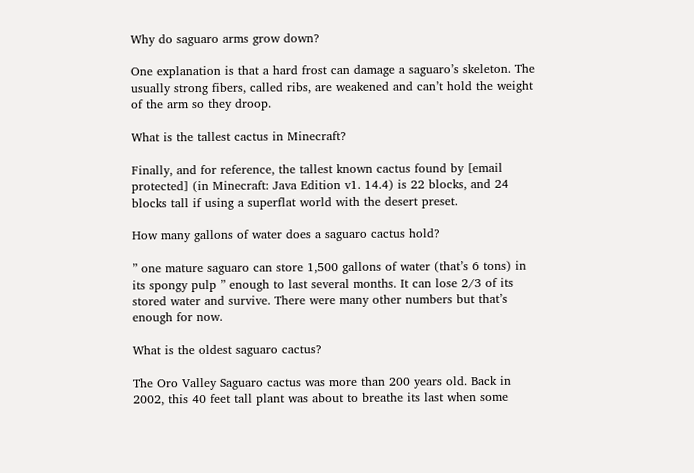Why do saguaro arms grow down?

One explanation is that a hard frost can damage a saguaro’s skeleton. The usually strong fibers, called ribs, are weakened and can’t hold the weight of the arm so they droop.

What is the tallest cactus in Minecraft?

Finally, and for reference, the tallest known cactus found by [email protected] (in Minecraft: Java Edition v1. 14.4) is 22 blocks, and 24 blocks tall if using a superflat world with the desert preset.

How many gallons of water does a saguaro cactus hold?

” one mature saguaro can store 1,500 gallons of water (that’s 6 tons) in its spongy pulp ” enough to last several months. It can lose 2/3 of its stored water and survive. There were many other numbers but that’s enough for now.

What is the oldest saguaro cactus?

The Oro Valley Saguaro cactus was more than 200 years old. Back in 2002, this 40 feet tall plant was about to breathe its last when some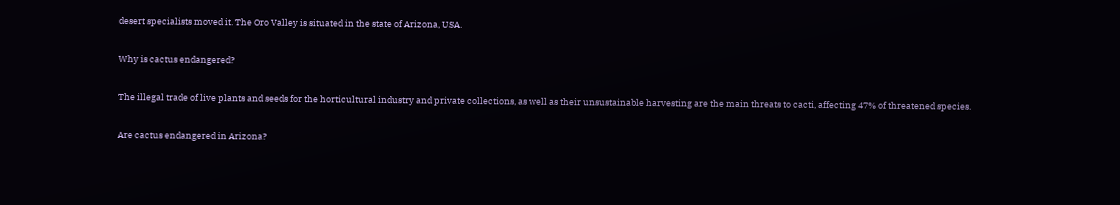desert specialists moved it. The Oro Valley is situated in the state of Arizona, USA.

Why is cactus endangered?

The illegal trade of live plants and seeds for the horticultural industry and private collections, as well as their unsustainable harvesting are the main threats to cacti, affecting 47% of threatened species.

Are cactus endangered in Arizona?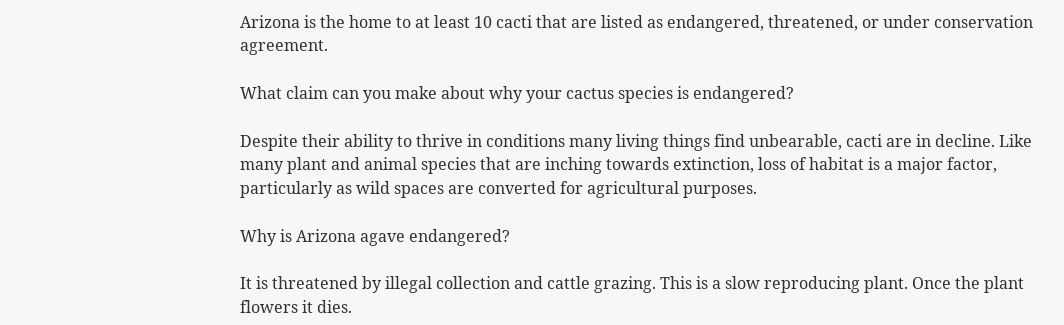Arizona is the home to at least 10 cacti that are listed as endangered, threatened, or under conservation agreement.

What claim can you make about why your cactus species is endangered?

Despite their ability to thrive in conditions many living things find unbearable, cacti are in decline. Like many plant and animal species that are inching towards extinction, loss of habitat is a major factor, particularly as wild spaces are converted for agricultural purposes.

Why is Arizona agave endangered?

It is threatened by illegal collection and cattle grazing. This is a slow reproducing plant. Once the plant flowers it dies.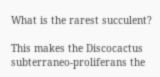What is the rarest succulent?

This makes the Discocactus subterraneo-proliferans the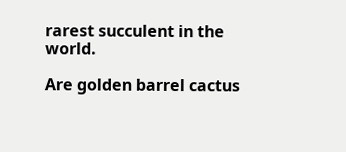rarest succulent in the world.

Are golden barrel cactus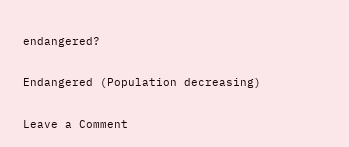endangered?

Endangered (Population decreasing)

Leave a Comment